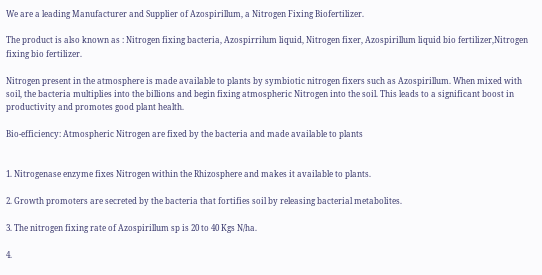We are a leading Manufacturer and Supplier of Azospirillum, a Nitrogen Fixing Biofertilizer.

The product is also known as : Nitrogen fixing bacteria, Azospirrilum liquid, Nitrogen fixer, Azospirillum liquid bio fertilizer,Nitrogen fixing bio fertilizer.

Nitrogen present in the atmosphere is made available to plants by symbiotic nitrogen fixers such as Azospirillum. When mixed with soil, the bacteria multiplies into the billions and begin fixing atmospheric Nitrogen into the soil. This leads to a significant boost in productivity and promotes good plant health.

Bio-efficiency: Atmospheric Nitrogen are fixed by the bacteria and made available to plants


1. Nitrogenase enzyme fixes Nitrogen within the Rhizosphere and makes it available to plants.

2. Growth promoters are secreted by the bacteria that fortifies soil by releasing bacterial metabolites.

3. The nitrogen fixing rate of Azospirillum sp is 20 to 40 Kgs N/ha.

4.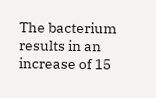The bacterium results in an increase of 15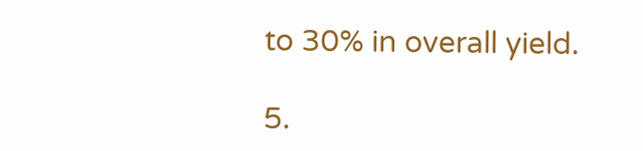to 30% in overall yield.

5.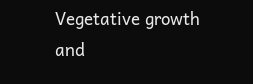Vegetative growth and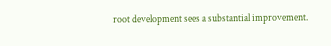root development sees a substantial improvement.